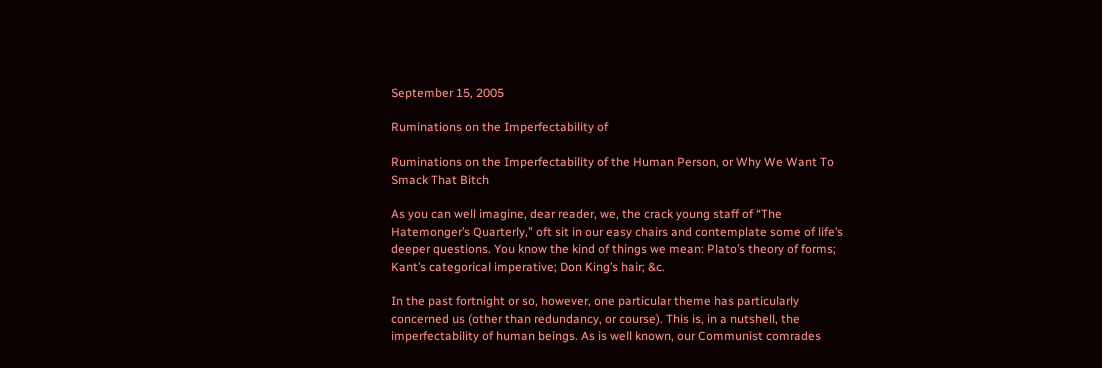September 15, 2005

Ruminations on the Imperfectability of

Ruminations on the Imperfectability of the Human Person, or Why We Want To Smack That Bitch

As you can well imagine, dear reader, we, the crack young staff of “The Hatemonger’s Quarterly,” oft sit in our easy chairs and contemplate some of life’s deeper questions. You know the kind of things we mean: Plato’s theory of forms; Kant’s categorical imperative; Don King’s hair; &c.

In the past fortnight or so, however, one particular theme has particularly concerned us (other than redundancy, or course). This is, in a nutshell, the imperfectability of human beings. As is well known, our Communist comrades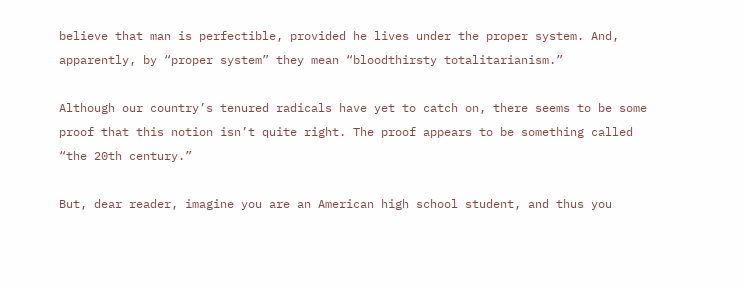believe that man is perfectible, provided he lives under the proper system. And, apparently, by “proper system” they mean “bloodthirsty totalitarianism.”

Although our country’s tenured radicals have yet to catch on, there seems to be some proof that this notion isn’t quite right. The proof appears to be something called “the 20th century.”

But, dear reader, imagine you are an American high school student, and thus you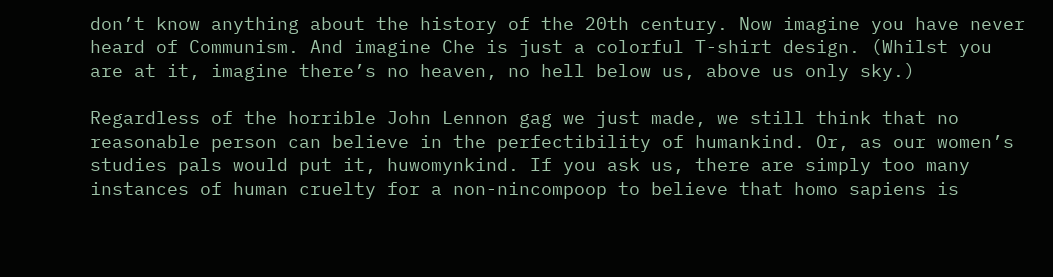don’t know anything about the history of the 20th century. Now imagine you have never heard of Communism. And imagine Che is just a colorful T-shirt design. (Whilst you are at it, imagine there’s no heaven, no hell below us, above us only sky.)

Regardless of the horrible John Lennon gag we just made, we still think that no reasonable person can believe in the perfectibility of humankind. Or, as our women’s studies pals would put it, huwomynkind. If you ask us, there are simply too many instances of human cruelty for a non-nincompoop to believe that homo sapiens is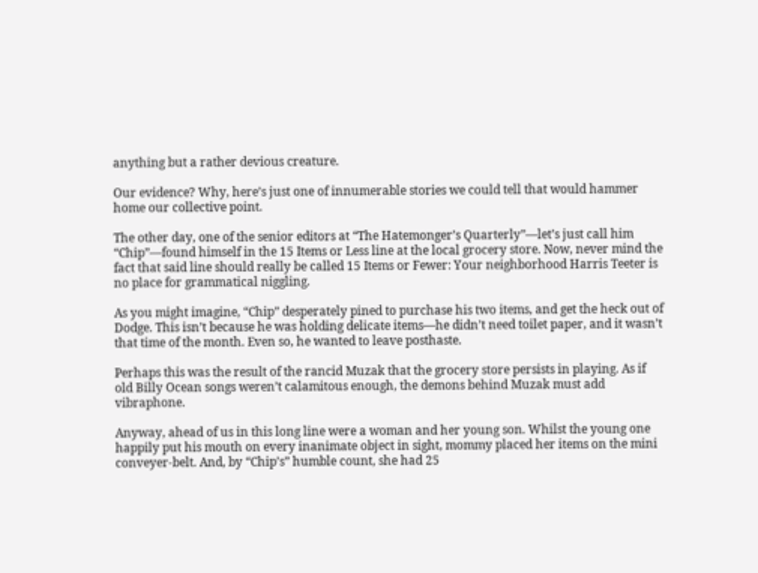anything but a rather devious creature.

Our evidence? Why, here’s just one of innumerable stories we could tell that would hammer home our collective point.

The other day, one of the senior editors at “The Hatemonger’s Quarterly”—let’s just call him “Chip”—found himself in the 15 Items or Less line at the local grocery store. Now, never mind the fact that said line should really be called 15 Items or Fewer: Your neighborhood Harris Teeter is no place for grammatical niggling.

As you might imagine, “Chip” desperately pined to purchase his two items, and get the heck out of Dodge. This isn’t because he was holding delicate items—he didn’t need toilet paper, and it wasn’t that time of the month. Even so, he wanted to leave posthaste.

Perhaps this was the result of the rancid Muzak that the grocery store persists in playing. As if old Billy Ocean songs weren’t calamitous enough, the demons behind Muzak must add vibraphone.

Anyway, ahead of us in this long line were a woman and her young son. Whilst the young one happily put his mouth on every inanimate object in sight, mommy placed her items on the mini conveyer-belt. And, by “Chip’s” humble count, she had 25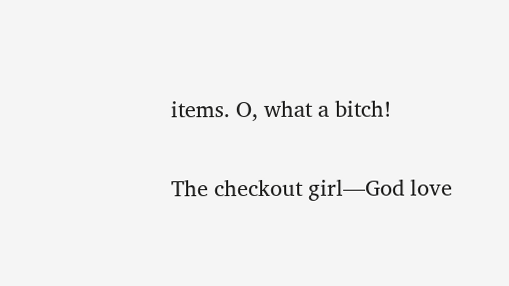items. O, what a bitch!

The checkout girl—God love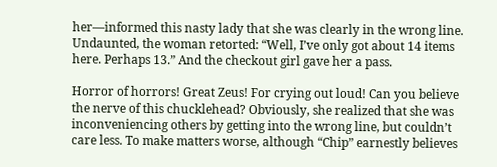her—informed this nasty lady that she was clearly in the wrong line. Undaunted, the woman retorted: “Well, I’ve only got about 14 items here. Perhaps 13.” And the checkout girl gave her a pass.

Horror of horrors! Great Zeus! For crying out loud! Can you believe the nerve of this chucklehead? Obviously, she realized that she was inconveniencing others by getting into the wrong line, but couldn’t care less. To make matters worse, although “Chip” earnestly believes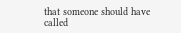that someone should have called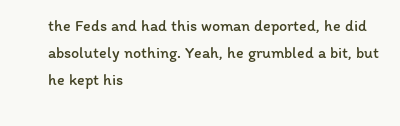the Feds and had this woman deported, he did absolutely nothing. Yeah, he grumbled a bit, but he kept his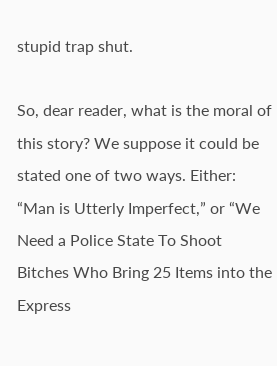stupid trap shut.

So, dear reader, what is the moral of this story? We suppose it could be stated one of two ways. Either: “Man is Utterly Imperfect,” or “We Need a Police State To Shoot Bitches Who Bring 25 Items into the Express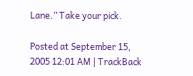Lane.” Take your pick.

Posted at September 15, 2005 12:01 AM | TrackBack